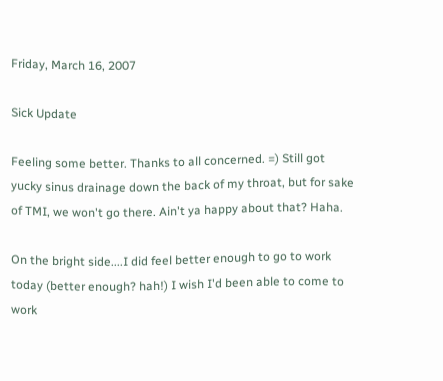Friday, March 16, 2007

Sick Update

Feeling some better. Thanks to all concerned. =) Still got yucky sinus drainage down the back of my throat, but for sake of TMI, we won't go there. Ain't ya happy about that? Haha.

On the bright side....I did feel better enough to go to work today (better enough? hah!) I wish I'd been able to come to work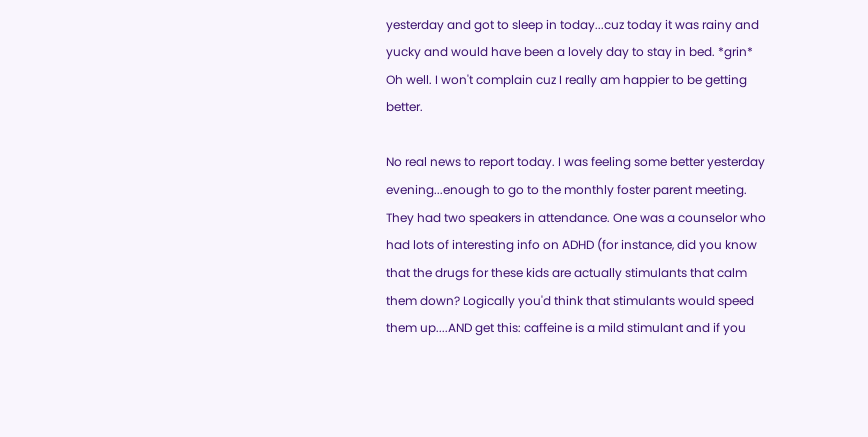yesterday and got to sleep in today...cuz today it was rainy and yucky and would have been a lovely day to stay in bed. *grin* Oh well. I won't complain cuz I really am happier to be getting better.

No real news to report today. I was feeling some better yesterday evening...enough to go to the monthly foster parent meeting. They had two speakers in attendance. One was a counselor who had lots of interesting info on ADHD (for instance, did you know that the drugs for these kids are actually stimulants that calm them down? Logically you'd think that stimulants would speed them up....AND get this: caffeine is a mild stimulant and if you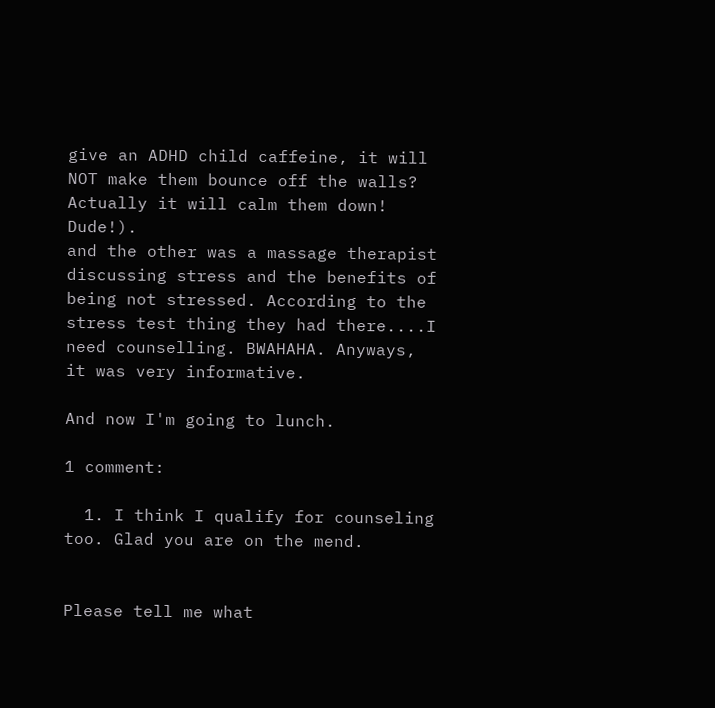give an ADHD child caffeine, it will NOT make them bounce off the walls? Actually it will calm them down! Dude!).
and the other was a massage therapist discussing stress and the benefits of being not stressed. According to the stress test thing they had there....I need counselling. BWAHAHA. Anyways, it was very informative.

And now I'm going to lunch.

1 comment:

  1. I think I qualify for counseling too. Glad you are on the mend.


Please tell me what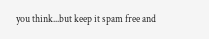you think...but keep it spam free and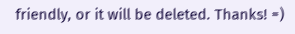friendly, or it will be deleted. Thanks! =)